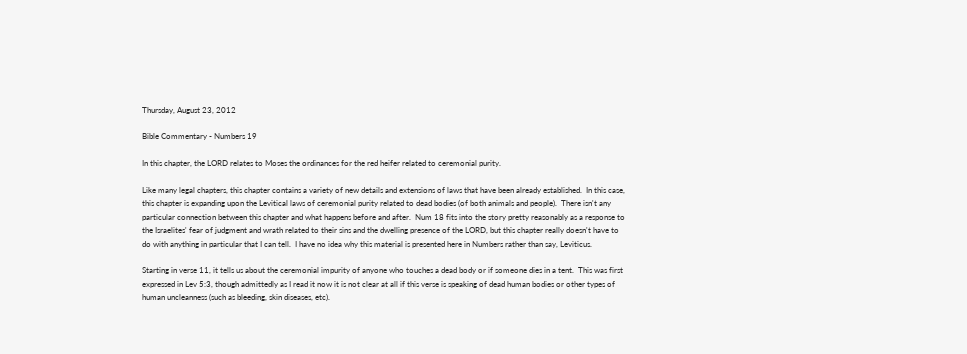Thursday, August 23, 2012

Bible Commentary - Numbers 19

In this chapter, the LORD relates to Moses the ordinances for the red heifer related to ceremonial purity.

Like many legal chapters, this chapter contains a variety of new details and extensions of laws that have been already established.  In this case, this chapter is expanding upon the Levitical laws of ceremonial purity related to dead bodies (of both animals and people).  There isn't any particular connection between this chapter and what happens before and after.  Num 18 fits into the story pretty reasonably as a response to the Israelites' fear of judgment and wrath related to their sins and the dwelling presence of the LORD, but this chapter really doesn't have to do with anything in particular that I can tell.  I have no idea why this material is presented here in Numbers rather than say, Leviticus.

Starting in verse 11, it tells us about the ceremonial impurity of anyone who touches a dead body or if someone dies in a tent.  This was first expressed in Lev 5:3, though admittedly as I read it now it is not clear at all if this verse is speaking of dead human bodies or other types of human uncleanness (such as bleeding, skin diseases, etc).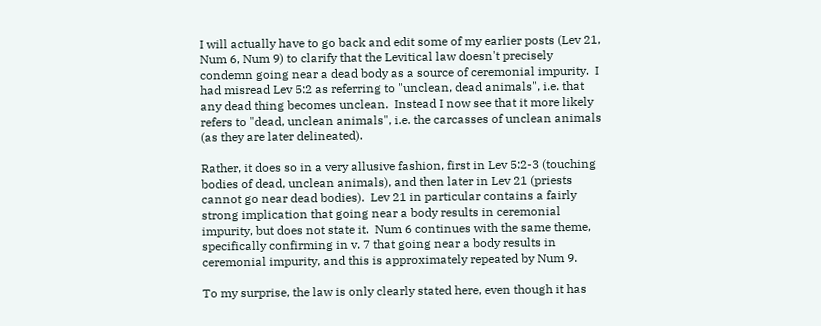I will actually have to go back and edit some of my earlier posts (Lev 21, Num 6, Num 9) to clarify that the Levitical law doesn't precisely condemn going near a dead body as a source of ceremonial impurity.  I had misread Lev 5:2 as referring to "unclean, dead animals", i.e. that any dead thing becomes unclean.  Instead I now see that it more likely refers to "dead, unclean animals", i.e. the carcasses of unclean animals (as they are later delineated).

Rather, it does so in a very allusive fashion, first in Lev 5:2-3 (touching bodies of dead, unclean animals), and then later in Lev 21 (priests cannot go near dead bodies).  Lev 21 in particular contains a fairly strong implication that going near a body results in ceremonial impurity, but does not state it.  Num 6 continues with the same theme, specifically confirming in v. 7 that going near a body results in ceremonial impurity, and this is approximately repeated by Num 9.

To my surprise, the law is only clearly stated here, even though it has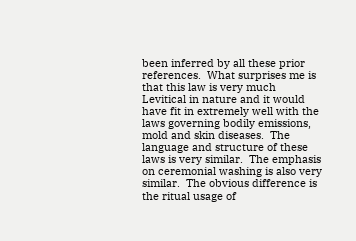been inferred by all these prior references.  What surprises me is that this law is very much Levitical in nature and it would have fit in extremely well with the laws governing bodily emissions, mold and skin diseases.  The language and structure of these laws is very similar.  The emphasis on ceremonial washing is also very similar.  The obvious difference is the ritual usage of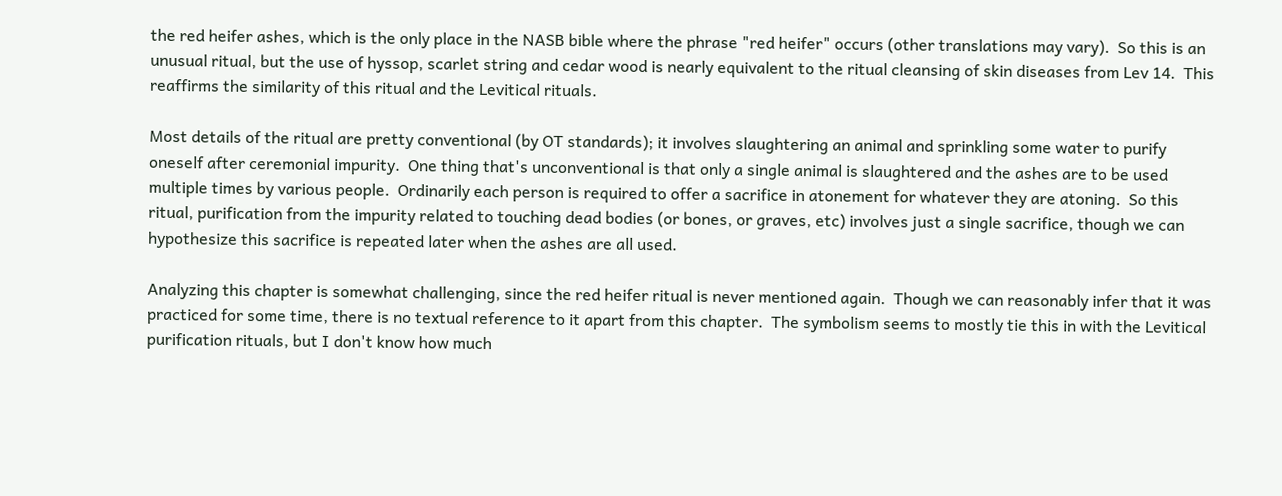the red heifer ashes, which is the only place in the NASB bible where the phrase "red heifer" occurs (other translations may vary).  So this is an unusual ritual, but the use of hyssop, scarlet string and cedar wood is nearly equivalent to the ritual cleansing of skin diseases from Lev 14.  This reaffirms the similarity of this ritual and the Levitical rituals.

Most details of the ritual are pretty conventional (by OT standards); it involves slaughtering an animal and sprinkling some water to purify oneself after ceremonial impurity.  One thing that's unconventional is that only a single animal is slaughtered and the ashes are to be used multiple times by various people.  Ordinarily each person is required to offer a sacrifice in atonement for whatever they are atoning.  So this ritual, purification from the impurity related to touching dead bodies (or bones, or graves, etc) involves just a single sacrifice, though we can hypothesize this sacrifice is repeated later when the ashes are all used.

Analyzing this chapter is somewhat challenging, since the red heifer ritual is never mentioned again.  Though we can reasonably infer that it was practiced for some time, there is no textual reference to it apart from this chapter.  The symbolism seems to mostly tie this in with the Levitical purification rituals, but I don't know how much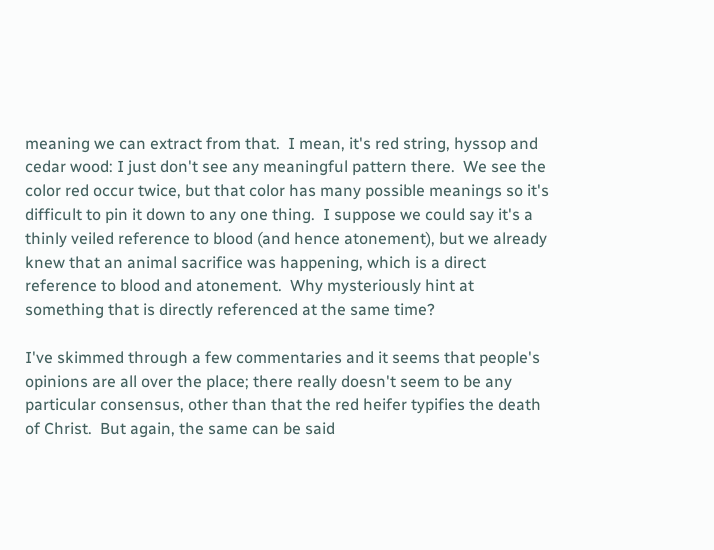meaning we can extract from that.  I mean, it's red string, hyssop and cedar wood: I just don't see any meaningful pattern there.  We see the color red occur twice, but that color has many possible meanings so it's difficult to pin it down to any one thing.  I suppose we could say it's a thinly veiled reference to blood (and hence atonement), but we already knew that an animal sacrifice was happening, which is a direct reference to blood and atonement.  Why mysteriously hint at something that is directly referenced at the same time?

I've skimmed through a few commentaries and it seems that people's opinions are all over the place; there really doesn't seem to be any particular consensus, other than that the red heifer typifies the death of Christ.  But again, the same can be said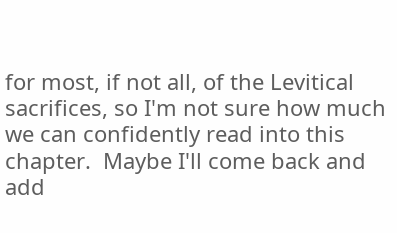for most, if not all, of the Levitical sacrifices, so I'm not sure how much we can confidently read into this chapter.  Maybe I'll come back and add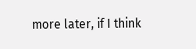more later, if I think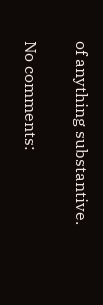of anything substantive.

No comments: